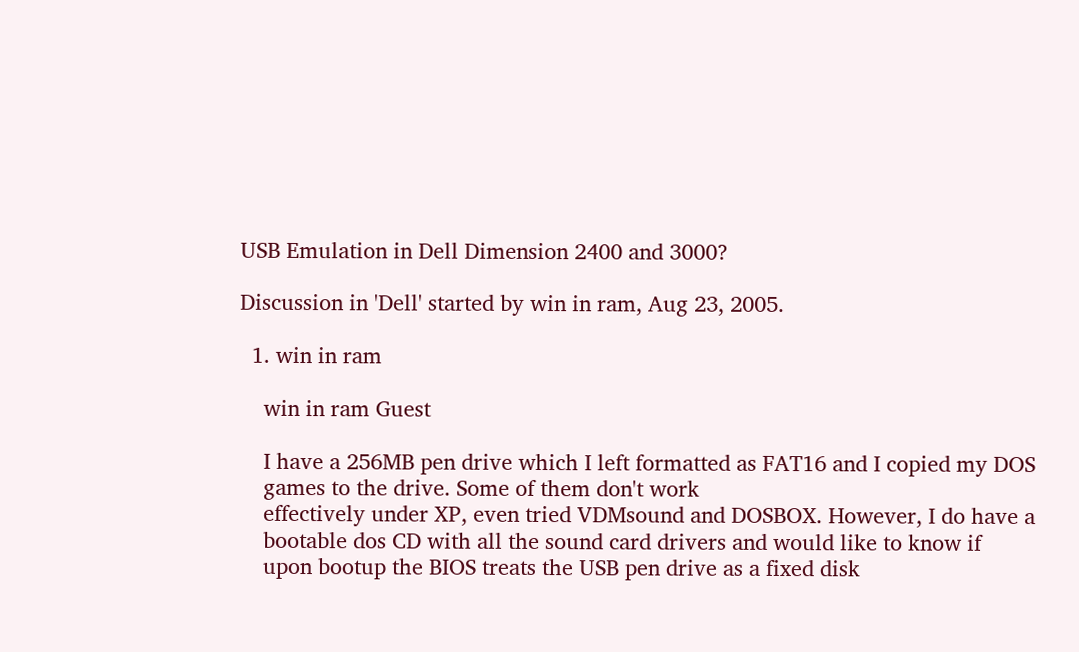USB Emulation in Dell Dimension 2400 and 3000?

Discussion in 'Dell' started by win in ram, Aug 23, 2005.

  1. win in ram

    win in ram Guest

    I have a 256MB pen drive which I left formatted as FAT16 and I copied my DOS
    games to the drive. Some of them don't work
    effectively under XP, even tried VDMsound and DOSBOX. However, I do have a
    bootable dos CD with all the sound card drivers and would like to know if
    upon bootup the BIOS treats the USB pen drive as a fixed disk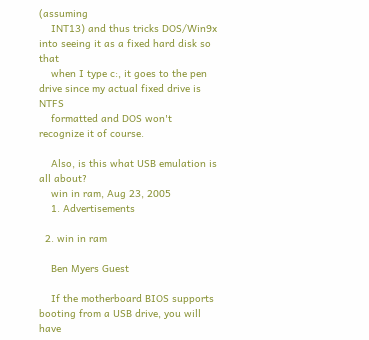(assuming
    INT13) and thus tricks DOS/Win9x into seeing it as a fixed hard disk so that
    when I type c:, it goes to the pen drive since my actual fixed drive is NTFS
    formatted and DOS won't recognize it of course.

    Also, is this what USB emulation is all about?
    win in ram, Aug 23, 2005
    1. Advertisements

  2. win in ram

    Ben Myers Guest

    If the motherboard BIOS supports booting from a USB drive, you will have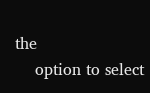the
    option to select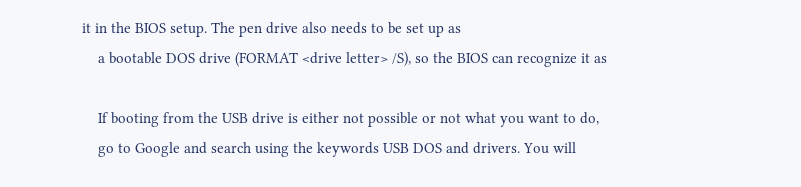it in the BIOS setup. The pen drive also needs to be set up as
    a bootable DOS drive (FORMAT <drive letter> /S), so the BIOS can recognize it as

    If booting from the USB drive is either not possible or not what you want to do,
    go to Google and search using the keywords USB DOS and drivers. You will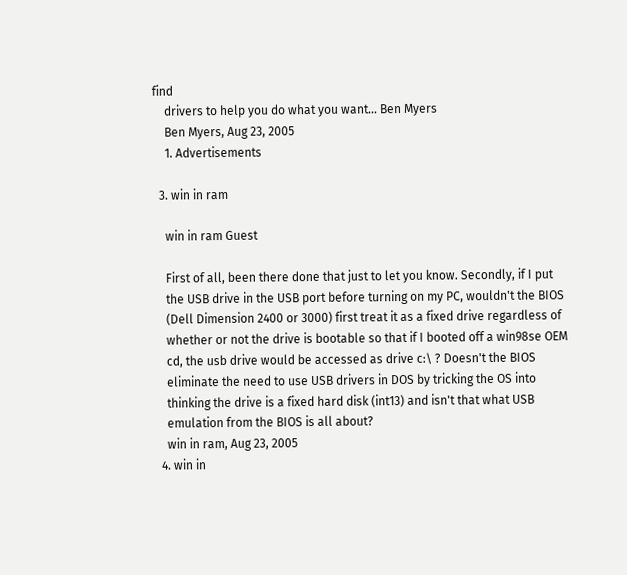find
    drivers to help you do what you want... Ben Myers
    Ben Myers, Aug 23, 2005
    1. Advertisements

  3. win in ram

    win in ram Guest

    First of all, been there done that just to let you know. Secondly, if I put
    the USB drive in the USB port before turning on my PC, wouldn't the BIOS
    (Dell Dimension 2400 or 3000) first treat it as a fixed drive regardless of
    whether or not the drive is bootable so that if I booted off a win98se OEM
    cd, the usb drive would be accessed as drive c:\ ? Doesn't the BIOS
    eliminate the need to use USB drivers in DOS by tricking the OS into
    thinking the drive is a fixed hard disk (int13) and isn't that what USB
    emulation from the BIOS is all about?
    win in ram, Aug 23, 2005
  4. win in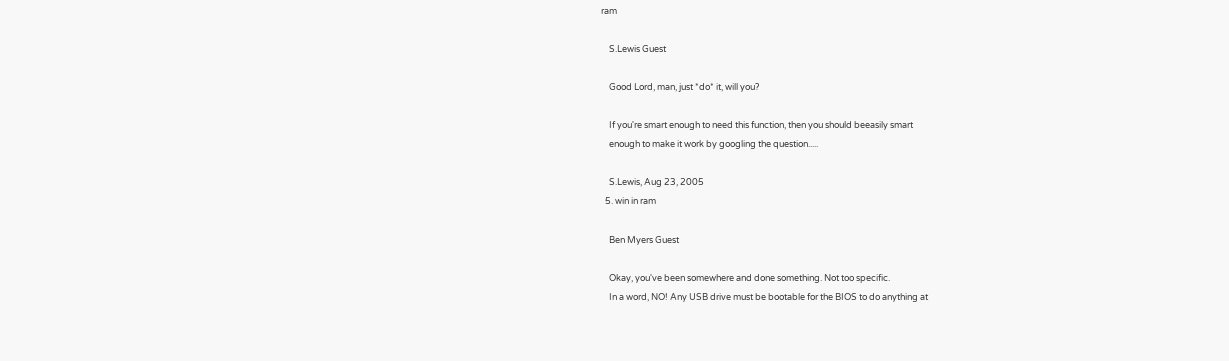ram

    S.Lewis Guest

    Good Lord, man, just *do* it, will you?

    If you're smart enough to need this function, then you should beeasily smart
    enough to make it work by googling the question.....

    S.Lewis, Aug 23, 2005
  5. win in ram

    Ben Myers Guest

    Okay, you've been somewhere and done something. Not too specific.
    In a word, NO! Any USB drive must be bootable for the BIOS to do anything at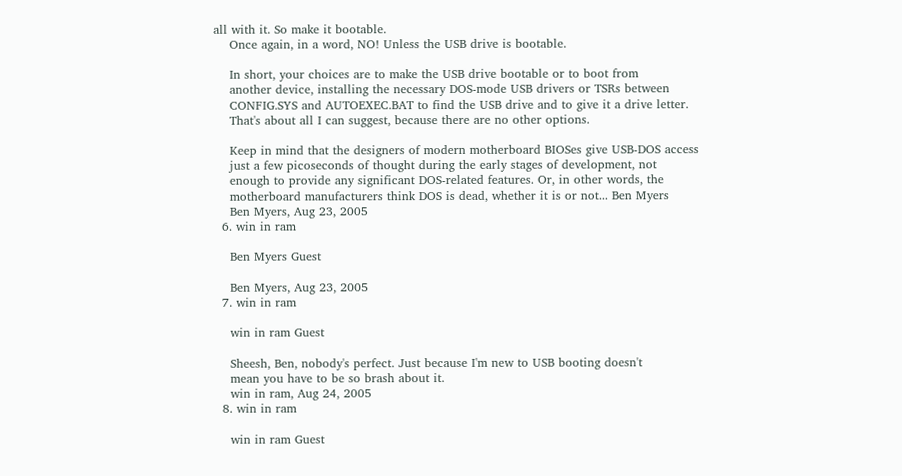all with it. So make it bootable.
    Once again, in a word, NO! Unless the USB drive is bootable.

    In short, your choices are to make the USB drive bootable or to boot from
    another device, installing the necessary DOS-mode USB drivers or TSRs between
    CONFIG.SYS and AUTOEXEC.BAT to find the USB drive and to give it a drive letter.
    That's about all I can suggest, because there are no other options.

    Keep in mind that the designers of modern motherboard BIOSes give USB-DOS access
    just a few picoseconds of thought during the early stages of development, not
    enough to provide any significant DOS-related features. Or, in other words, the
    motherboard manufacturers think DOS is dead, whether it is or not... Ben Myers
    Ben Myers, Aug 23, 2005
  6. win in ram

    Ben Myers Guest

    Ben Myers, Aug 23, 2005
  7. win in ram

    win in ram Guest

    Sheesh, Ben, nobody's perfect. Just because I'm new to USB booting doesn't
    mean you have to be so brash about it.
    win in ram, Aug 24, 2005
  8. win in ram

    win in ram Guest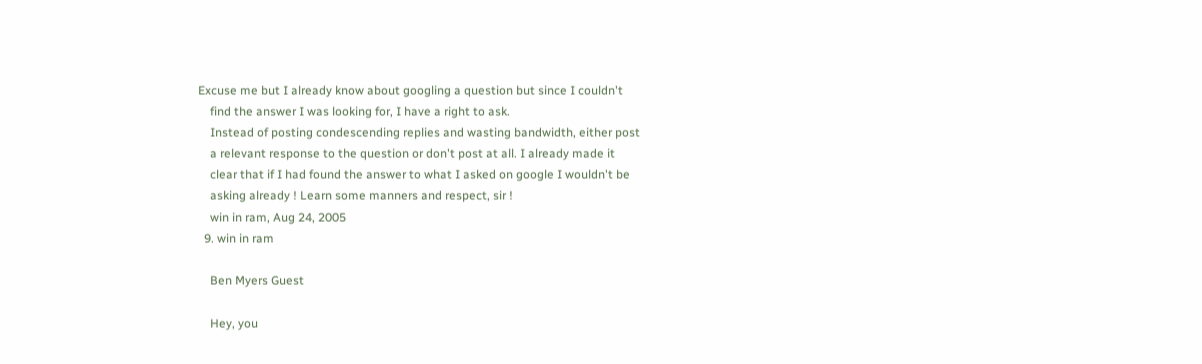Excuse me but I already know about googling a question but since I couldn't
    find the answer I was looking for, I have a right to ask.
    Instead of posting condescending replies and wasting bandwidth, either post
    a relevant response to the question or don't post at all. I already made it
    clear that if I had found the answer to what I asked on google I wouldn't be
    asking already ! Learn some manners and respect, sir !
    win in ram, Aug 24, 2005
  9. win in ram

    Ben Myers Guest

    Hey, you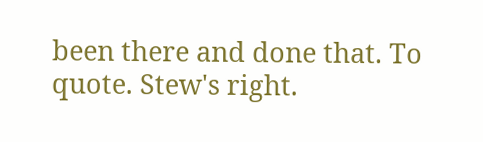been there and done that. To quote. Stew's right.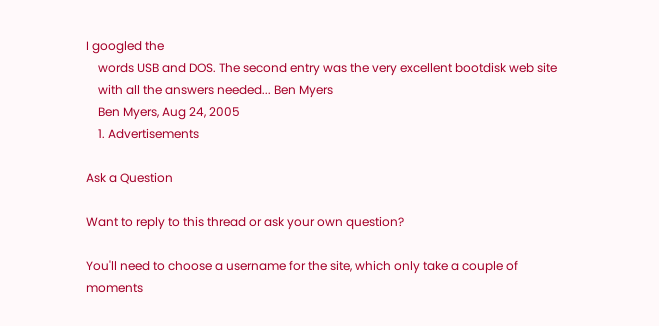I googled the
    words USB and DOS. The second entry was the very excellent bootdisk web site
    with all the answers needed... Ben Myers
    Ben Myers, Aug 24, 2005
    1. Advertisements

Ask a Question

Want to reply to this thread or ask your own question?

You'll need to choose a username for the site, which only take a couple of moments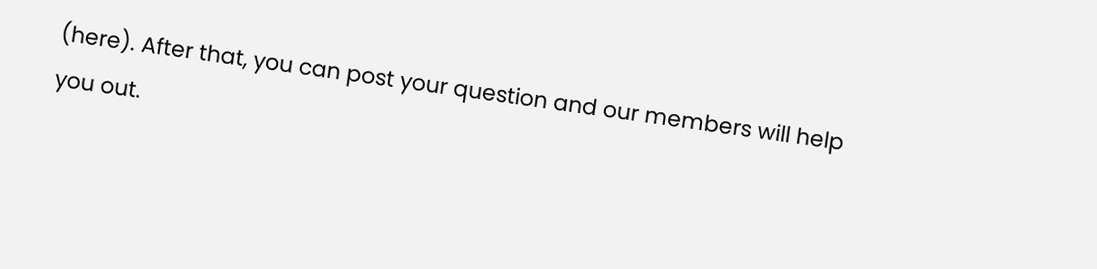(here). After that, you can post your question and our members will help you out.